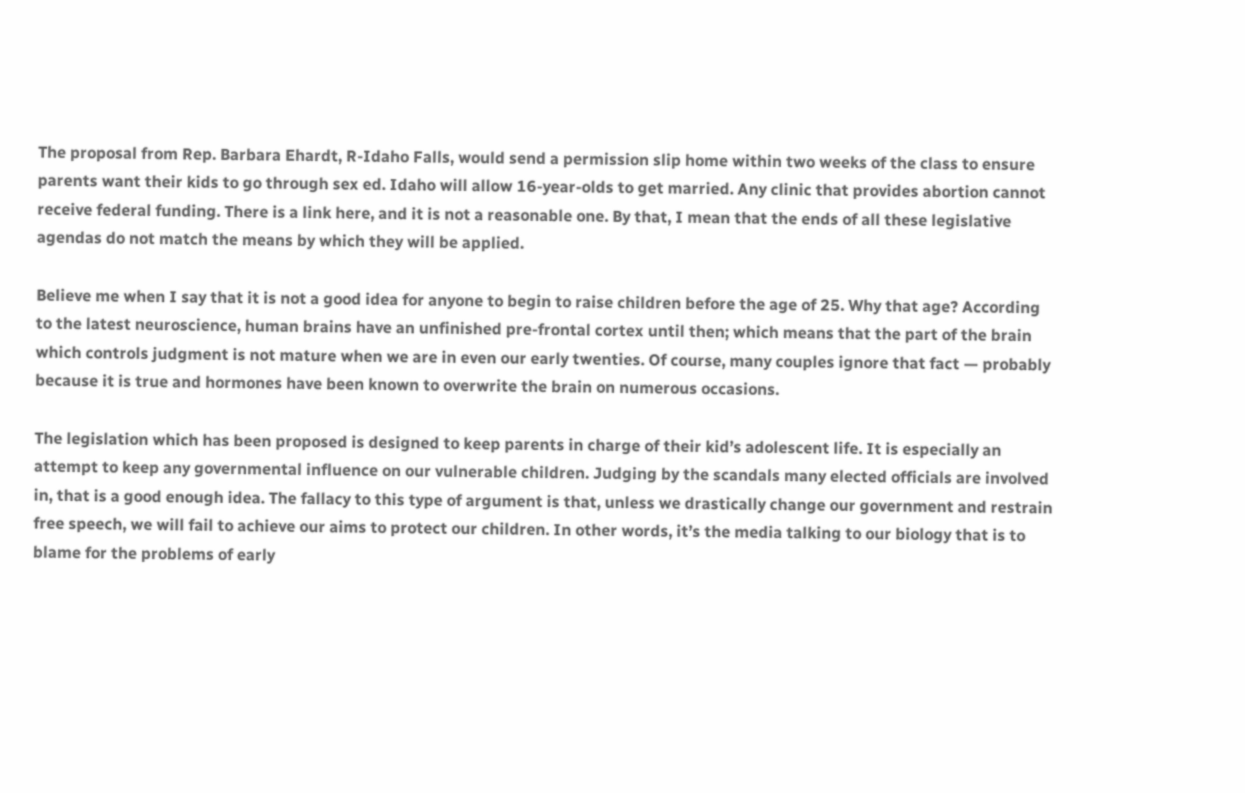The proposal from Rep. Barbara Ehardt, R-Idaho Falls, would send a permission slip home within two weeks of the class to ensure parents want their kids to go through sex ed. Idaho will allow 16-year-olds to get married. Any clinic that provides abortion cannot receive federal funding. There is a link here, and it is not a reasonable one. By that, I mean that the ends of all these legislative agendas do not match the means by which they will be applied.

Believe me when I say that it is not a good idea for anyone to begin to raise children before the age of 25. Why that age? According to the latest neuroscience, human brains have an unfinished pre-frontal cortex until then; which means that the part of the brain which controls judgment is not mature when we are in even our early twenties. Of course, many couples ignore that fact — probably because it is true and hormones have been known to overwrite the brain on numerous occasions.

The legislation which has been proposed is designed to keep parents in charge of their kid’s adolescent life. It is especially an attempt to keep any governmental influence on our vulnerable children. Judging by the scandals many elected officials are involved in, that is a good enough idea. The fallacy to this type of argument is that, unless we drastically change our government and restrain free speech, we will fail to achieve our aims to protect our children. In other words, it’s the media talking to our biology that is to blame for the problems of early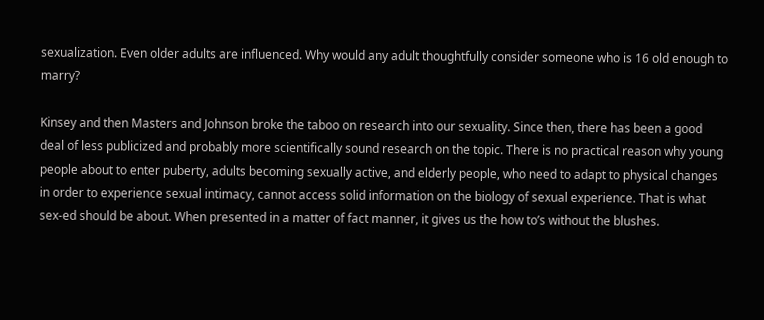sexualization. Even older adults are influenced. Why would any adult thoughtfully consider someone who is 16 old enough to marry?

Kinsey and then Masters and Johnson broke the taboo on research into our sexuality. Since then, there has been a good deal of less publicized and probably more scientifically sound research on the topic. There is no practical reason why young people about to enter puberty, adults becoming sexually active, and elderly people, who need to adapt to physical changes in order to experience sexual intimacy, cannot access solid information on the biology of sexual experience. That is what sex-ed should be about. When presented in a matter of fact manner, it gives us the how to’s without the blushes.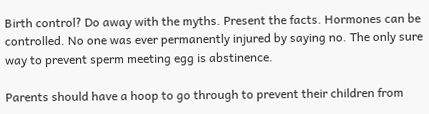Birth control? Do away with the myths. Present the facts. Hormones can be controlled. No one was ever permanently injured by saying no. The only sure way to prevent sperm meeting egg is abstinence.

Parents should have a hoop to go through to prevent their children from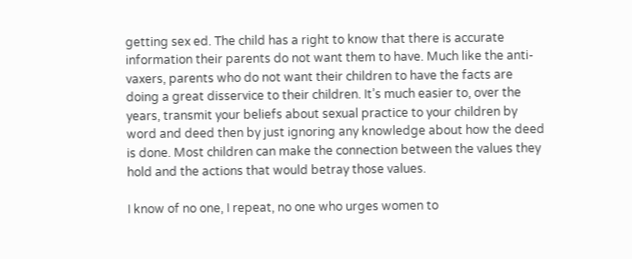getting sex ed. The child has a right to know that there is accurate information their parents do not want them to have. Much like the anti-vaxers, parents who do not want their children to have the facts are doing a great disservice to their children. It’s much easier to, over the years, transmit your beliefs about sexual practice to your children by word and deed then by just ignoring any knowledge about how the deed is done. Most children can make the connection between the values they hold and the actions that would betray those values.

I know of no one, I repeat, no one who urges women to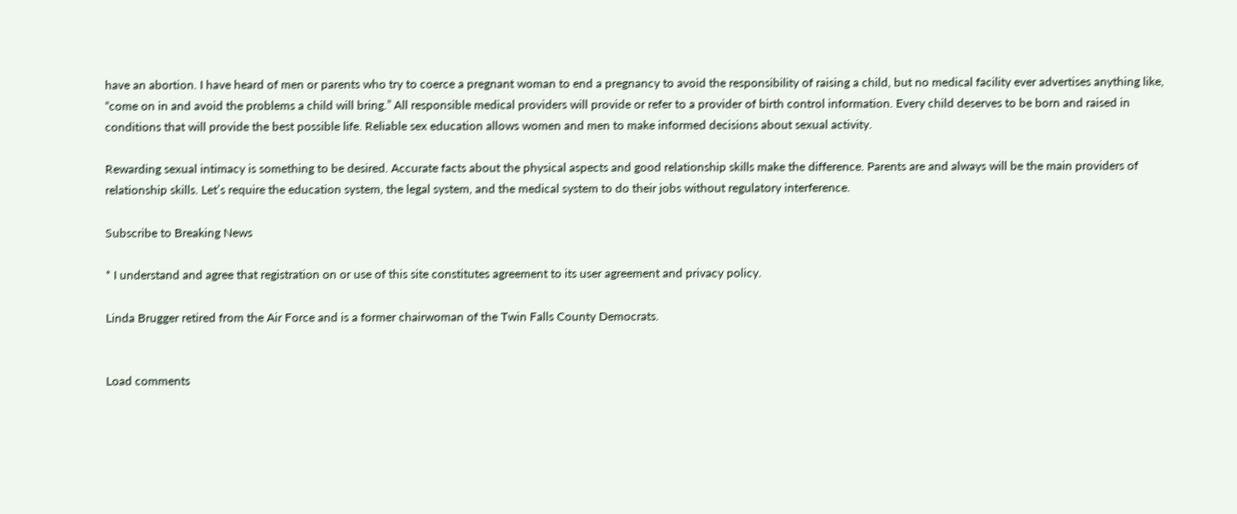have an abortion. I have heard of men or parents who try to coerce a pregnant woman to end a pregnancy to avoid the responsibility of raising a child, but no medical facility ever advertises anything like, “come on in and avoid the problems a child will bring.” All responsible medical providers will provide or refer to a provider of birth control information. Every child deserves to be born and raised in conditions that will provide the best possible life. Reliable sex education allows women and men to make informed decisions about sexual activity.

Rewarding sexual intimacy is something to be desired. Accurate facts about the physical aspects and good relationship skills make the difference. Parents are and always will be the main providers of relationship skills. Let’s require the education system, the legal system, and the medical system to do their jobs without regulatory interference.

Subscribe to Breaking News

* I understand and agree that registration on or use of this site constitutes agreement to its user agreement and privacy policy.

Linda Brugger retired from the Air Force and is a former chairwoman of the Twin Falls County Democrats.


Load comments